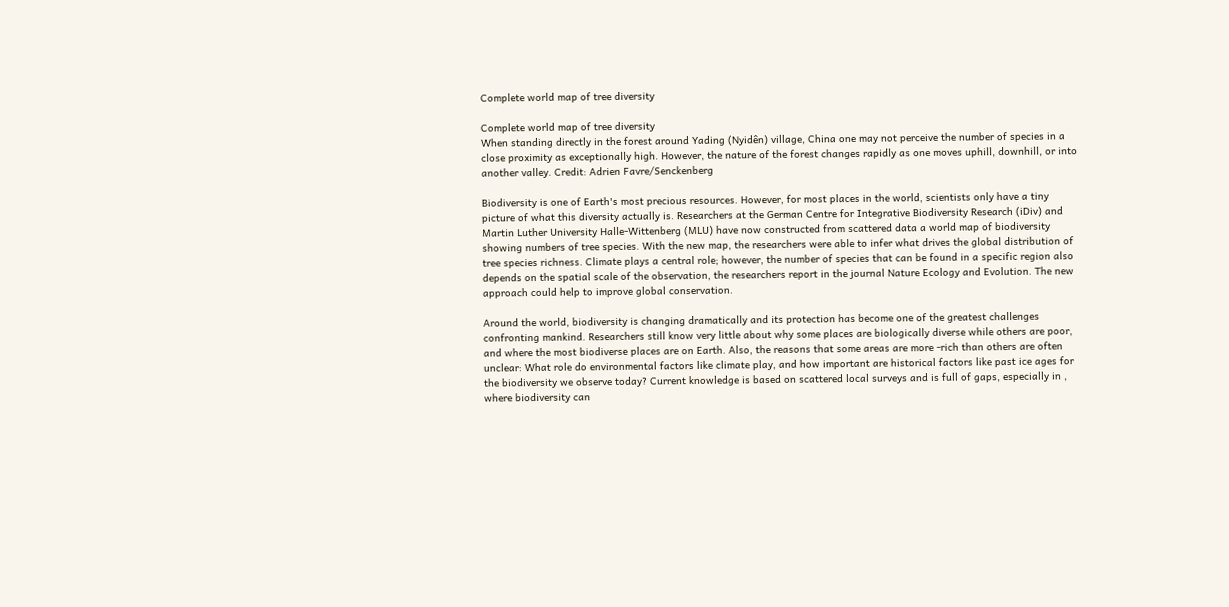Complete world map of tree diversity

Complete world map of tree diversity
When standing directly in the forest around Yading (Nyidên) village, China one may not perceive the number of species in a close proximity as exceptionally high. However, the nature of the forest changes rapidly as one moves uphill, downhill, or into another valley. Credit: Adrien Favre/Senckenberg

Biodiversity is one of Earth's most precious resources. However, for most places in the world, scientists only have a tiny picture of what this diversity actually is. Researchers at the German Centre for Integrative Biodiversity Research (iDiv) and Martin Luther University Halle-Wittenberg (MLU) have now constructed from scattered data a world map of biodiversity showing numbers of tree species. With the new map, the researchers were able to infer what drives the global distribution of tree species richness. Climate plays a central role; however, the number of species that can be found in a specific region also depends on the spatial scale of the observation, the researchers report in the journal Nature Ecology and Evolution. The new approach could help to improve global conservation.

Around the world, biodiversity is changing dramatically and its protection has become one of the greatest challenges confronting mankind. Researchers still know very little about why some places are biologically diverse while others are poor, and where the most biodiverse places are on Earth. Also, the reasons that some areas are more -rich than others are often unclear: What role do environmental factors like climate play, and how important are historical factors like past ice ages for the biodiversity we observe today? Current knowledge is based on scattered local surveys and is full of gaps, especially in , where biodiversity can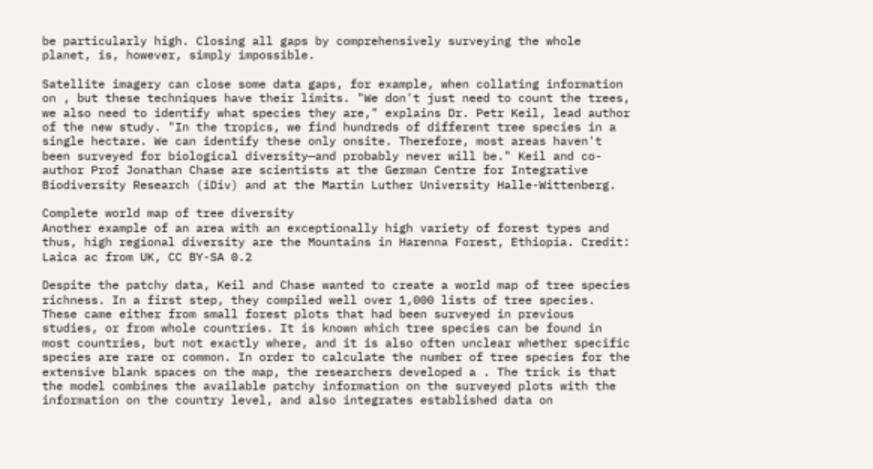be particularly high. Closing all gaps by comprehensively surveying the whole planet, is, however, simply impossible.

Satellite imagery can close some data gaps, for example, when collating information on , but these techniques have their limits. "We don't just need to count the trees, we also need to identify what species they are," explains Dr. Petr Keil, lead author of the new study. "In the tropics, we find hundreds of different tree species in a single hectare. We can identify these only onsite. Therefore, most areas haven't been surveyed for biological diversity—and probably never will be." Keil and co-author Prof Jonathan Chase are scientists at the German Centre for Integrative Biodiversity Research (iDiv) and at the Martin Luther University Halle-Wittenberg.

Complete world map of tree diversity
Another example of an area with an exceptionally high variety of forest types and thus, high regional diversity are the Mountains in Harenna Forest, Ethiopia. Credit: Laica ac from UK, CC BY-SA 0.2

Despite the patchy data, Keil and Chase wanted to create a world map of tree species richness. In a first step, they compiled well over 1,000 lists of tree species. These came either from small forest plots that had been surveyed in previous studies, or from whole countries. It is known which tree species can be found in most countries, but not exactly where, and it is also often unclear whether specific species are rare or common. In order to calculate the number of tree species for the extensive blank spaces on the map, the researchers developed a . The trick is that the model combines the available patchy information on the surveyed plots with the information on the country level, and also integrates established data on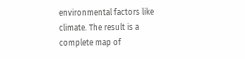environmental factors like climate. The result is a complete map of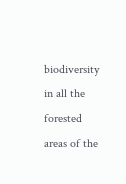biodiversity in all the forested areas of the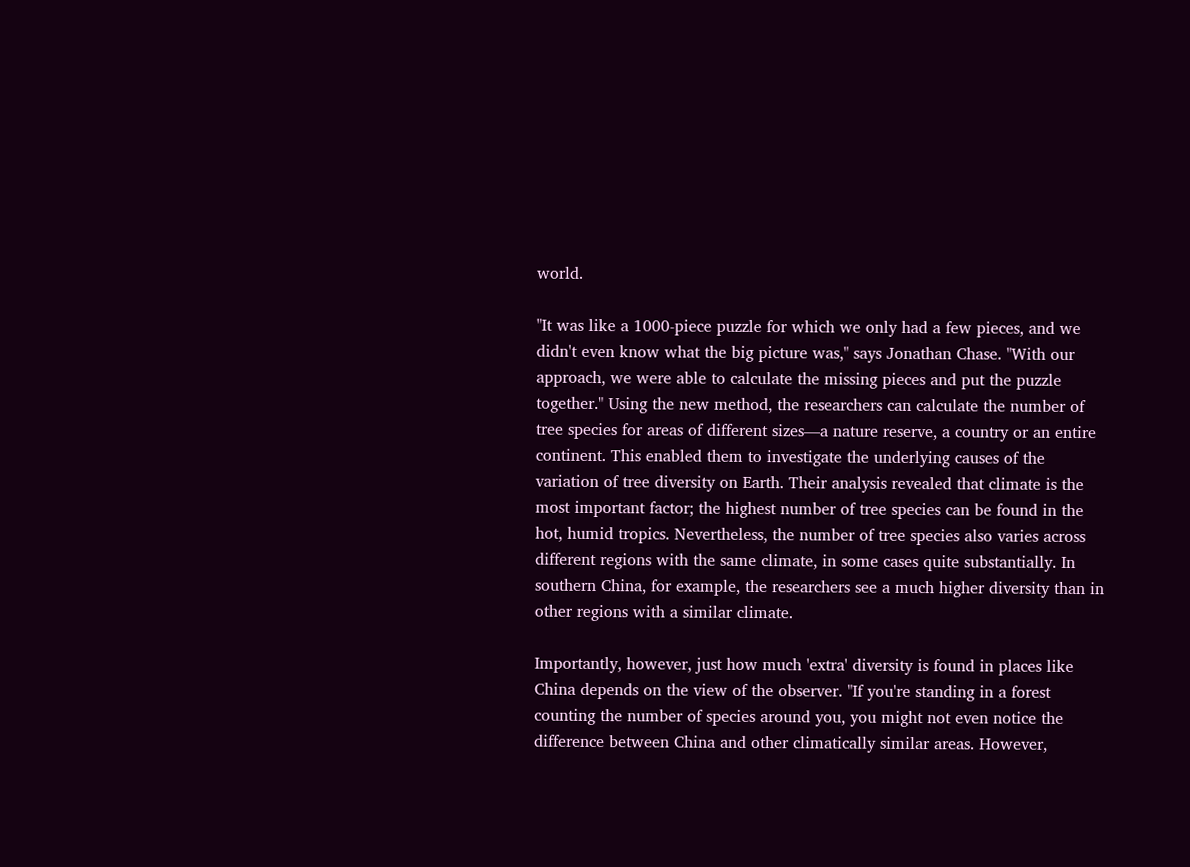world.

"It was like a 1000-piece puzzle for which we only had a few pieces, and we didn't even know what the big picture was," says Jonathan Chase. "With our approach, we were able to calculate the missing pieces and put the puzzle together." Using the new method, the researchers can calculate the number of tree species for areas of different sizes—a nature reserve, a country or an entire continent. This enabled them to investigate the underlying causes of the variation of tree diversity on Earth. Their analysis revealed that climate is the most important factor; the highest number of tree species can be found in the hot, humid tropics. Nevertheless, the number of tree species also varies across different regions with the same climate, in some cases quite substantially. In southern China, for example, the researchers see a much higher diversity than in other regions with a similar climate.

Importantly, however, just how much 'extra' diversity is found in places like China depends on the view of the observer. "If you're standing in a forest counting the number of species around you, you might not even notice the difference between China and other climatically similar areas. However,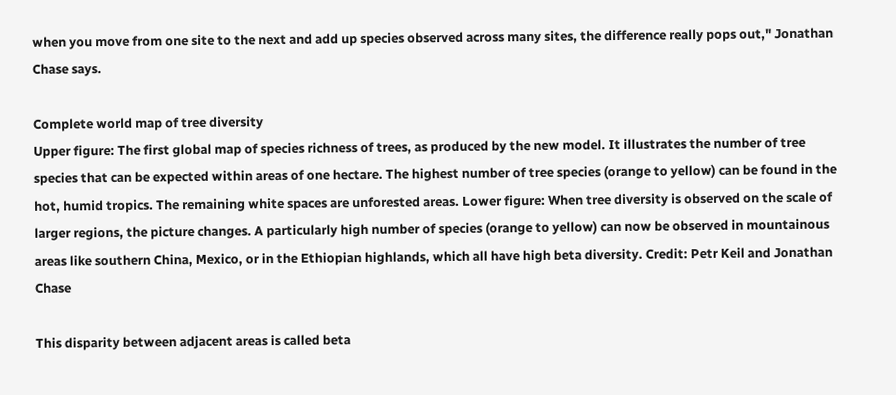when you move from one site to the next and add up species observed across many sites, the difference really pops out," Jonathan Chase says.

Complete world map of tree diversity
Upper figure: The first global map of species richness of trees, as produced by the new model. It illustrates the number of tree species that can be expected within areas of one hectare. The highest number of tree species (orange to yellow) can be found in the hot, humid tropics. The remaining white spaces are unforested areas. Lower figure: When tree diversity is observed on the scale of larger regions, the picture changes. A particularly high number of species (orange to yellow) can now be observed in mountainous areas like southern China, Mexico, or in the Ethiopian highlands, which all have high beta diversity. Credit: Petr Keil and Jonathan Chase

This disparity between adjacent areas is called beta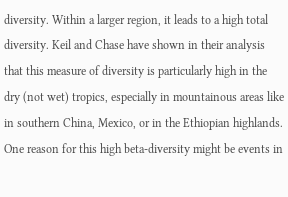diversity. Within a larger region, it leads to a high total diversity. Keil and Chase have shown in their analysis that this measure of diversity is particularly high in the dry (not wet) tropics, especially in mountainous areas like in southern China, Mexico, or in the Ethiopian highlands. One reason for this high beta-diversity might be events in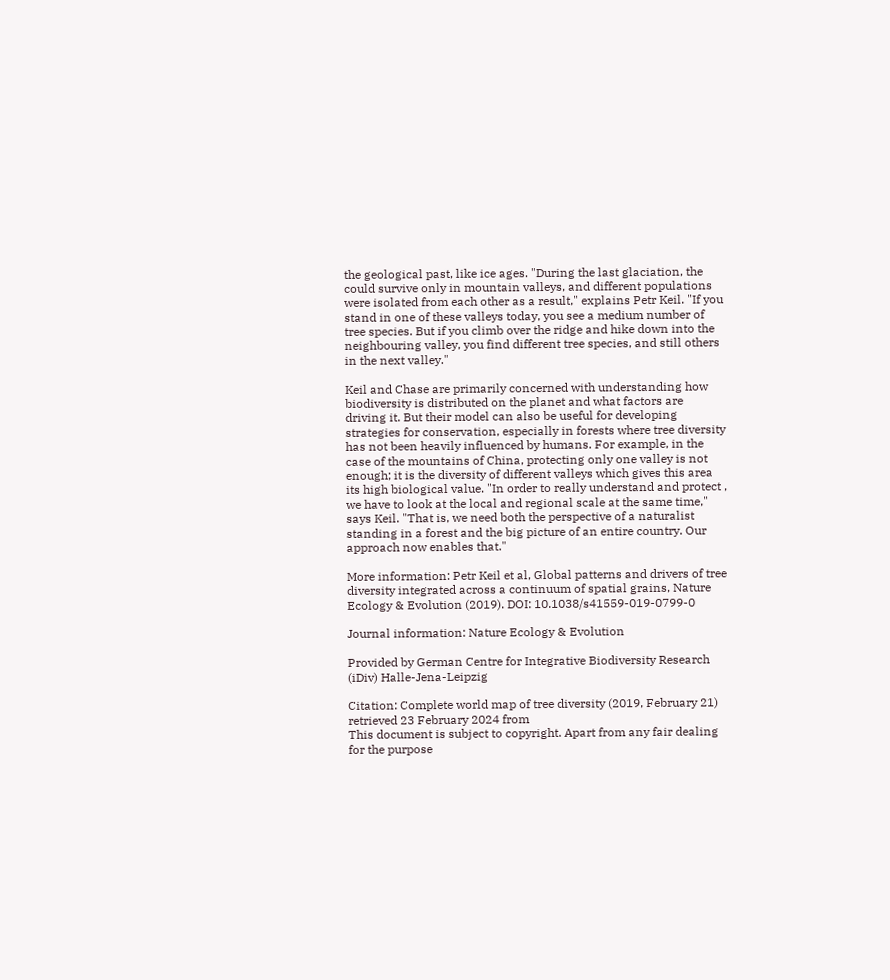the geological past, like ice ages. "During the last glaciation, the could survive only in mountain valleys, and different populations were isolated from each other as a result," explains Petr Keil. "If you stand in one of these valleys today, you see a medium number of tree species. But if you climb over the ridge and hike down into the neighbouring valley, you find different tree species, and still others in the next valley."

Keil and Chase are primarily concerned with understanding how biodiversity is distributed on the planet and what factors are driving it. But their model can also be useful for developing strategies for conservation, especially in forests where tree diversity has not been heavily influenced by humans. For example, in the case of the mountains of China, protecting only one valley is not enough; it is the diversity of different valleys which gives this area its high biological value. "In order to really understand and protect , we have to look at the local and regional scale at the same time," says Keil. "That is, we need both the perspective of a naturalist standing in a forest and the big picture of an entire country. Our approach now enables that."

More information: Petr Keil et al, Global patterns and drivers of tree diversity integrated across a continuum of spatial grains, Nature Ecology & Evolution (2019). DOI: 10.1038/s41559-019-0799-0

Journal information: Nature Ecology & Evolution

Provided by German Centre for Integrative Biodiversity Research (iDiv) Halle-Jena-Leipzig

Citation: Complete world map of tree diversity (2019, February 21) retrieved 23 February 2024 from
This document is subject to copyright. Apart from any fair dealing for the purpose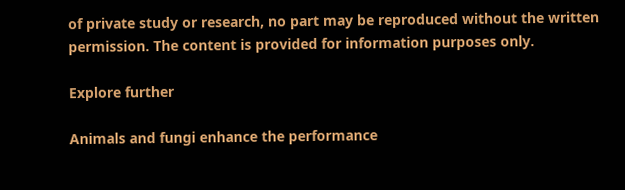of private study or research, no part may be reproduced without the written permission. The content is provided for information purposes only.

Explore further

Animals and fungi enhance the performance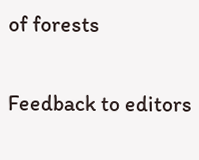of forests


Feedback to editors